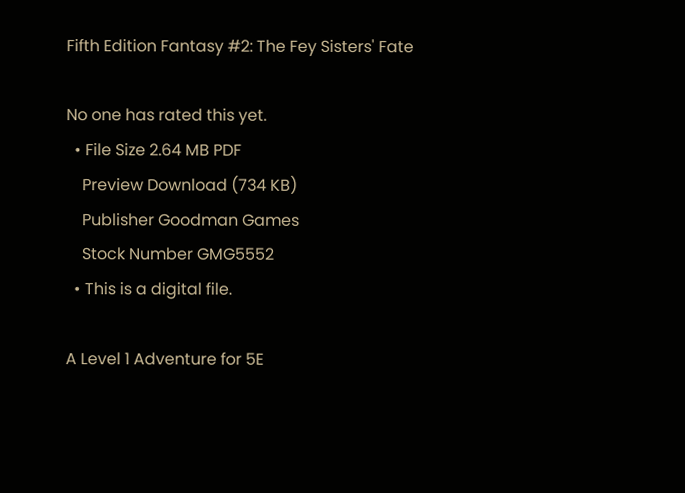Fifth Edition Fantasy #2: The Fey Sisters' Fate

No one has rated this yet.
  • File Size 2.64 MB PDF
    Preview Download (734 KB)
    Publisher Goodman Games
    Stock Number GMG5552
  • This is a digital file.

A Level 1 Adventure for 5E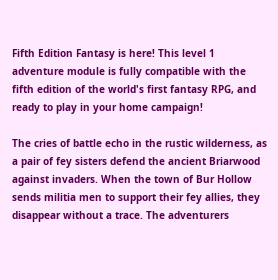Fifth Edition Fantasy is here! This level 1 adventure module is fully compatible with the fifth edition of the world's first fantasy RPG, and ready to play in your home campaign!

The cries of battle echo in the rustic wilderness, as a pair of fey sisters defend the ancient Briarwood against invaders. When the town of Bur Hollow sends militia men to support their fey allies, they disappear without a trace. The adventurers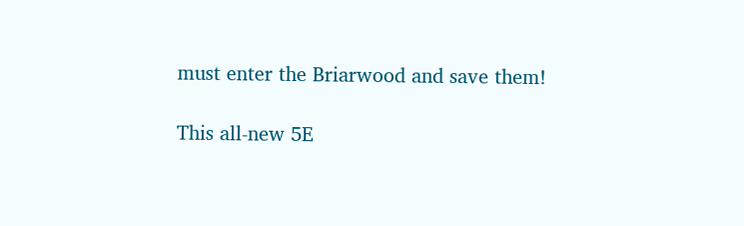must enter the Briarwood and save them!

This all-new 5E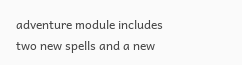adventure module includes two new spells and a new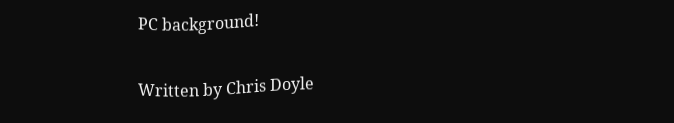PC background!

Written by Chris Doyle